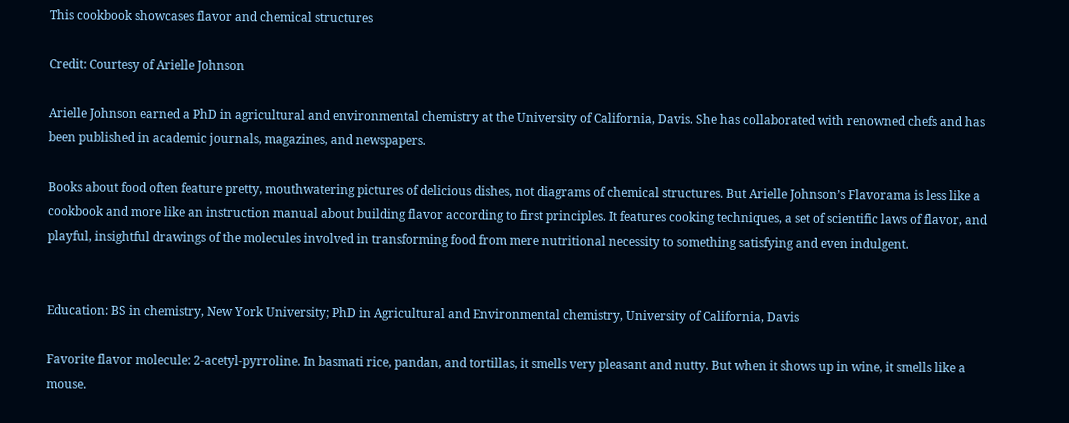This cookbook showcases flavor and chemical structures

Credit: Courtesy of Arielle Johnson

Arielle Johnson earned a PhD in agricultural and environmental chemistry at the University of California, Davis. She has collaborated with renowned chefs and has been published in academic journals, magazines, and newspapers.

Books about food often feature pretty, mouthwatering pictures of delicious dishes, not diagrams of chemical structures. But Arielle Johnson’s Flavorama is less like a cookbook and more like an instruction manual about building flavor according to first principles. It features cooking techniques, a set of scientific laws of flavor, and playful, insightful drawings of the molecules involved in transforming food from mere nutritional necessity to something satisfying and even indulgent.


Education: BS in chemistry, New York University; PhD in Agricultural and Environmental chemistry, University of California, Davis

Favorite flavor molecule: 2-acetyl-pyrroline. In basmati rice, pandan, and tortillas, it smells very pleasant and nutty. But when it shows up in wine, it smells like a mouse.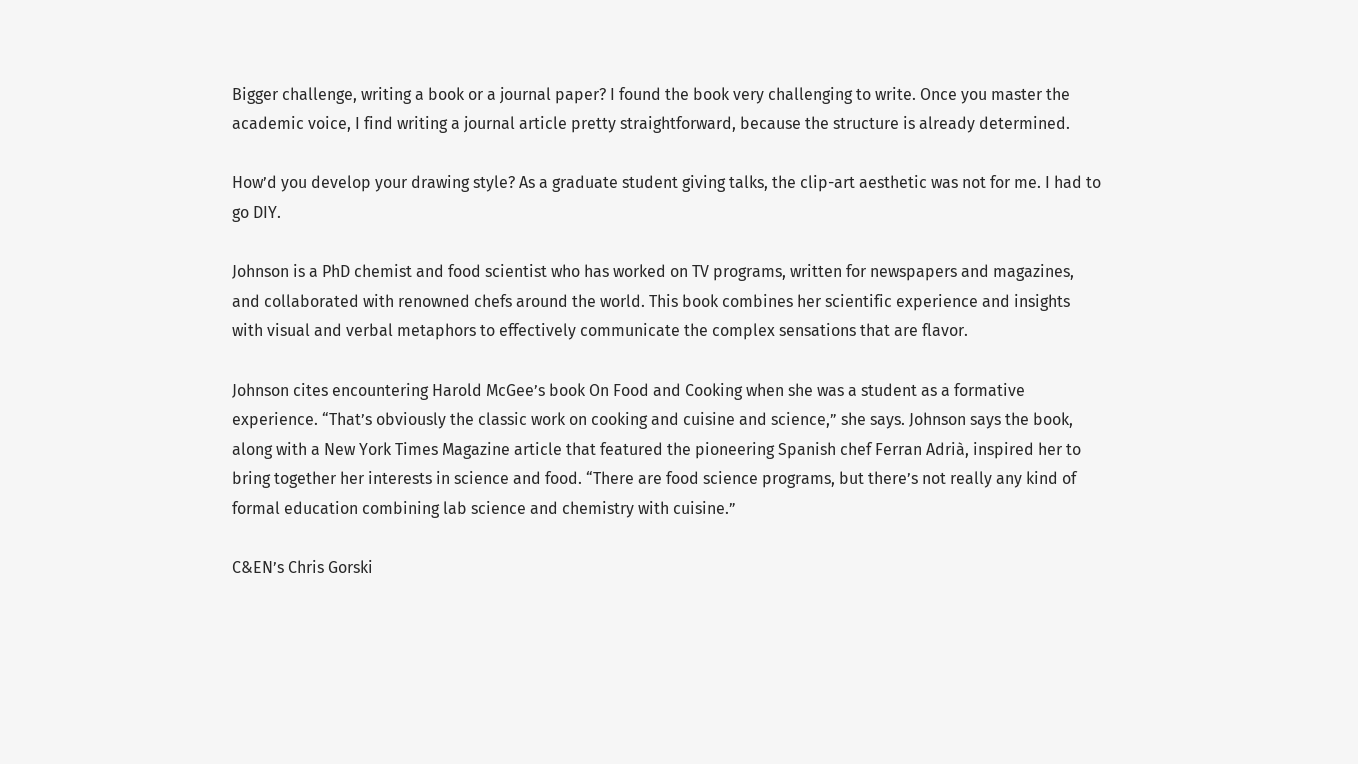Bigger challenge, writing a book or a journal paper? I found the book very challenging to write. Once you master the academic voice, I find writing a journal article pretty straightforward, because the structure is already determined.

How’d you develop your drawing style? As a graduate student giving talks, the clip-art aesthetic was not for me. I had to go DIY.

Johnson is a PhD chemist and food scientist who has worked on TV programs, written for newspapers and magazines, and collaborated with renowned chefs around the world. This book combines her scientific experience and insights with visual and verbal metaphors to effectively communicate the complex sensations that are flavor.

Johnson cites encountering Harold McGee’s book On Food and Cooking when she was a student as a formative experience. “That’s obviously the classic work on cooking and cuisine and science,” she says. Johnson says the book, along with a New York Times Magazine article that featured the pioneering Spanish chef Ferran Adrià, inspired her to bring together her interests in science and food. “There are food science programs, but there’s not really any kind of formal education combining lab science and chemistry with cuisine.”

C&EN’s Chris Gorski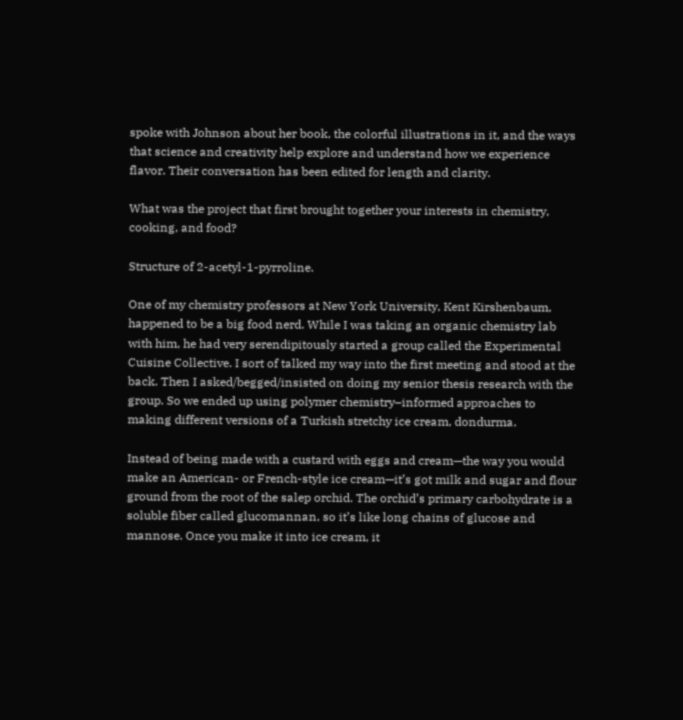spoke with Johnson about her book, the colorful illustrations in it, and the ways that science and creativity help explore and understand how we experience flavor. Their conversation has been edited for length and clarity.

What was the project that first brought together your interests in chemistry, cooking, and food?

Structure of 2-acetyl-1-pyrroline.

One of my chemistry professors at New York University, Kent Kirshenbaum, happened to be a big food nerd. While I was taking an organic chemistry lab with him, he had very serendipitously started a group called the Experimental Cuisine Collective. I sort of talked my way into the first meeting and stood at the back. Then I asked/begged/insisted on doing my senior thesis research with the group. So we ended up using polymer chemistry–informed approaches to making different versions of a Turkish stretchy ice cream, dondurma.

Instead of being made with a custard with eggs and cream—the way you would make an American- or French-style ice cream—it’s got milk and sugar and flour ground from the root of the salep orchid. The orchid’s primary carbohydrate is a soluble fiber called glucomannan, so it’s like long chains of glucose and mannose. Once you make it into ice cream, it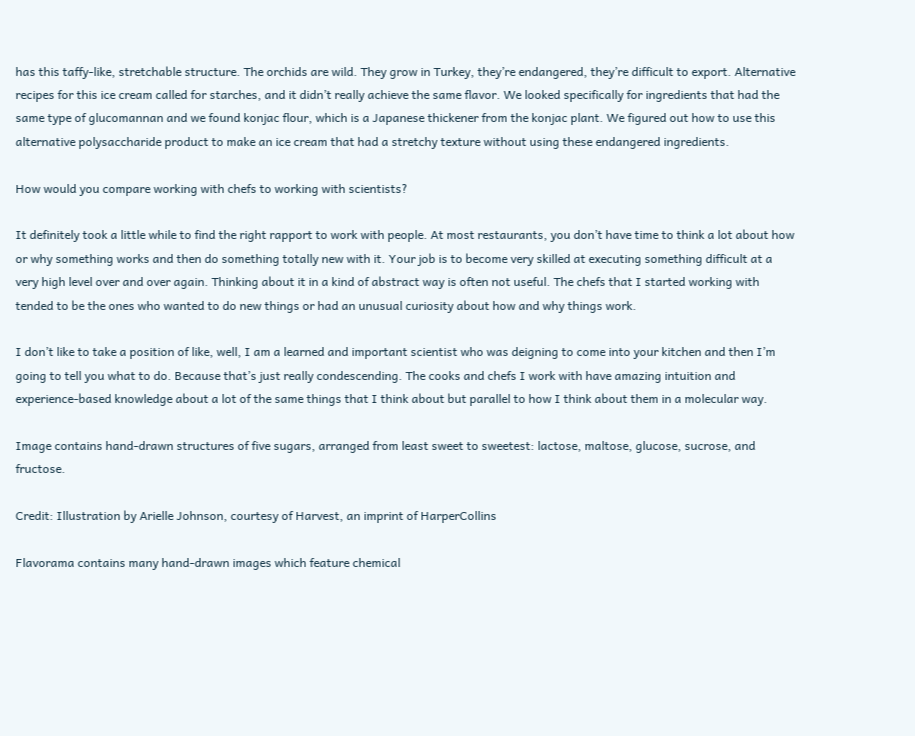has this taffy-like, stretchable structure. The orchids are wild. They grow in Turkey, they’re endangered, they’re difficult to export. Alternative recipes for this ice cream called for starches, and it didn’t really achieve the same flavor. We looked specifically for ingredients that had the same type of glucomannan and we found konjac flour, which is a Japanese thickener from the konjac plant. We figured out how to use this alternative polysaccharide product to make an ice cream that had a stretchy texture without using these endangered ingredients.

How would you compare working with chefs to working with scientists?

It definitely took a little while to find the right rapport to work with people. At most restaurants, you don’t have time to think a lot about how or why something works and then do something totally new with it. Your job is to become very skilled at executing something difficult at a very high level over and over again. Thinking about it in a kind of abstract way is often not useful. The chefs that I started working with tended to be the ones who wanted to do new things or had an unusual curiosity about how and why things work.

I don’t like to take a position of like, well, I am a learned and important scientist who was deigning to come into your kitchen and then I’m going to tell you what to do. Because that’s just really condescending. The cooks and chefs I work with have amazing intuition and experience-based knowledge about a lot of the same things that I think about but parallel to how I think about them in a molecular way.

Image contains hand-drawn structures of five sugars, arranged from least sweet to sweetest: lactose, maltose, glucose, sucrose, and fructose.

Credit: Illustration by Arielle Johnson, courtesy of Harvest, an imprint of HarperCollins

Flavorama contains many hand-drawn images which feature chemical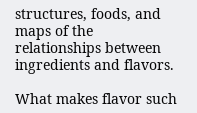structures, foods, and maps of the relationships between ingredients and flavors.

What makes flavor such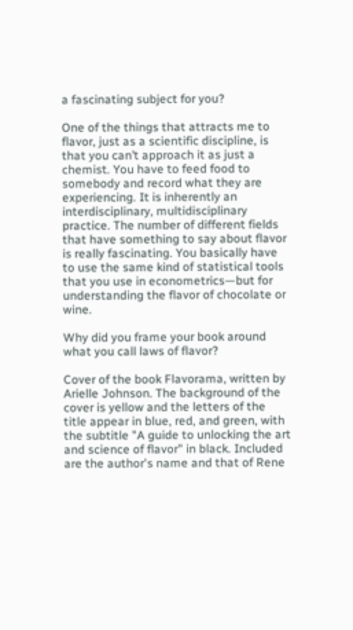a fascinating subject for you?

One of the things that attracts me to flavor, just as a scientific discipline, is that you can’t approach it as just a chemist. You have to feed food to somebody and record what they are experiencing. It is inherently an interdisciplinary, multidisciplinary practice. The number of different fields that have something to say about flavor is really fascinating. You basically have to use the same kind of statistical tools that you use in econometrics—but for understanding the flavor of chocolate or wine.

Why did you frame your book around what you call laws of flavor?

Cover of the book Flavorama, written by Arielle Johnson. The background of the cover is yellow and the letters of the title appear in blue, red, and green, with the subtitle "A guide to unlocking the art and science of flavor" in black. Included are the author's name and that of Rene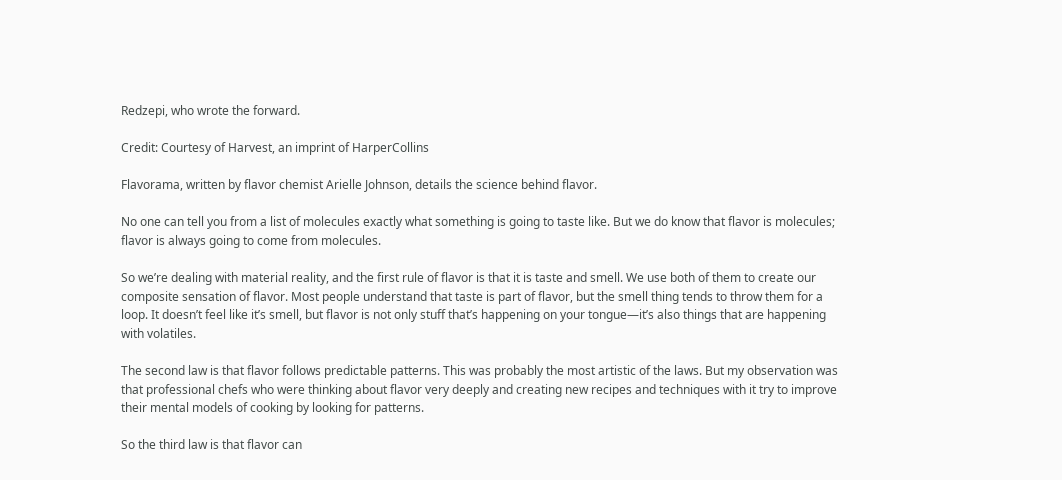Redzepi, who wrote the forward.

Credit: Courtesy of Harvest, an imprint of HarperCollins

Flavorama, written by flavor chemist Arielle Johnson, details the science behind flavor.

No one can tell you from a list of molecules exactly what something is going to taste like. But we do know that flavor is molecules; flavor is always going to come from molecules.

So we’re dealing with material reality, and the first rule of flavor is that it is taste and smell. We use both of them to create our composite sensation of flavor. Most people understand that taste is part of flavor, but the smell thing tends to throw them for a loop. It doesn’t feel like it’s smell, but flavor is not only stuff that’s happening on your tongue—it’s also things that are happening with volatiles.

The second law is that flavor follows predictable patterns. This was probably the most artistic of the laws. But my observation was that professional chefs who were thinking about flavor very deeply and creating new recipes and techniques with it try to improve their mental models of cooking by looking for patterns.

So the third law is that flavor can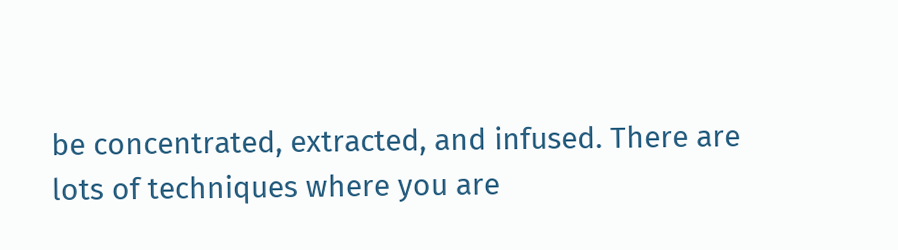be concentrated, extracted, and infused. There are lots of techniques where you are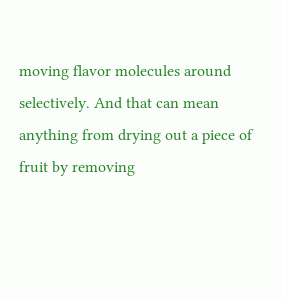moving flavor molecules around selectively. And that can mean anything from drying out a piece of fruit by removing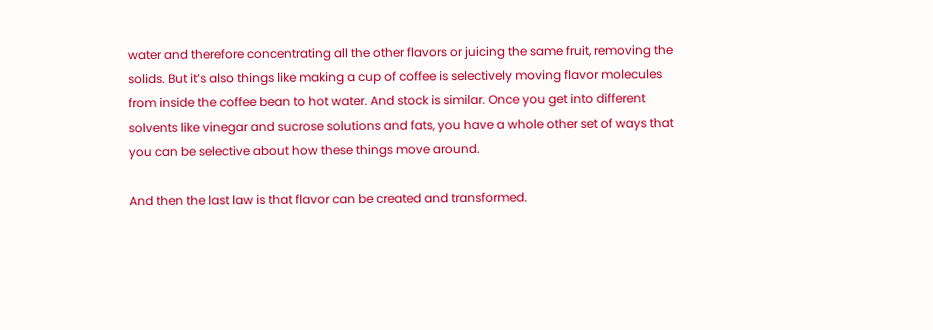water and therefore concentrating all the other flavors or juicing the same fruit, removing the solids. But it’s also things like making a cup of coffee is selectively moving flavor molecules from inside the coffee bean to hot water. And stock is similar. Once you get into different solvents like vinegar and sucrose solutions and fats, you have a whole other set of ways that you can be selective about how these things move around.

And then the last law is that flavor can be created and transformed.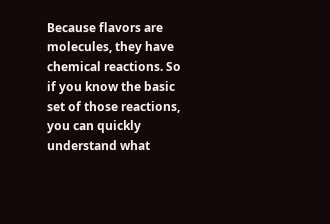Because flavors are molecules, they have chemical reactions. So if you know the basic set of those reactions, you can quickly understand what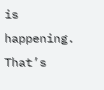is happening. That’s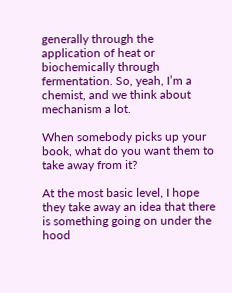generally through the application of heat or biochemically through fermentation. So, yeah, I’m a chemist, and we think about mechanism a lot.

When somebody picks up your book, what do you want them to take away from it?

At the most basic level, I hope they take away an idea that there is something going on under the hood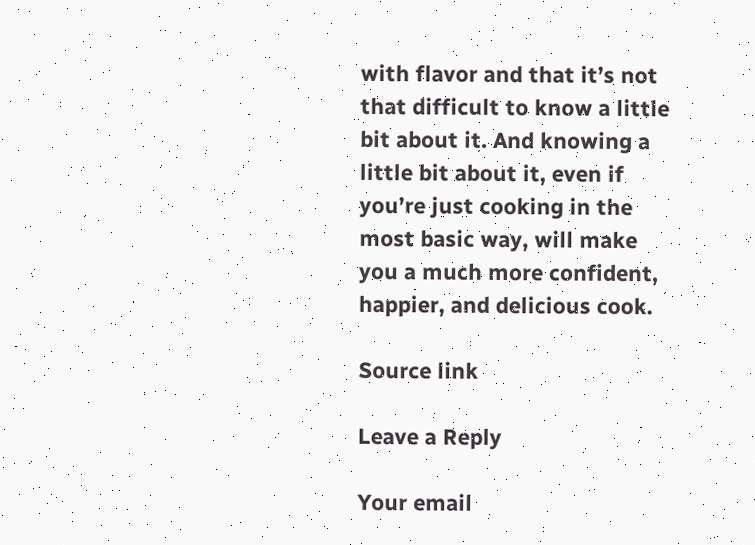with flavor and that it’s not that difficult to know a little bit about it. And knowing a little bit about it, even if you’re just cooking in the most basic way, will make you a much more confident, happier, and delicious cook.

Source link

Leave a Reply

Your email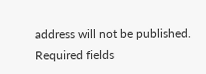address will not be published. Required fields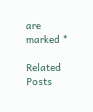are marked *

Related Posts